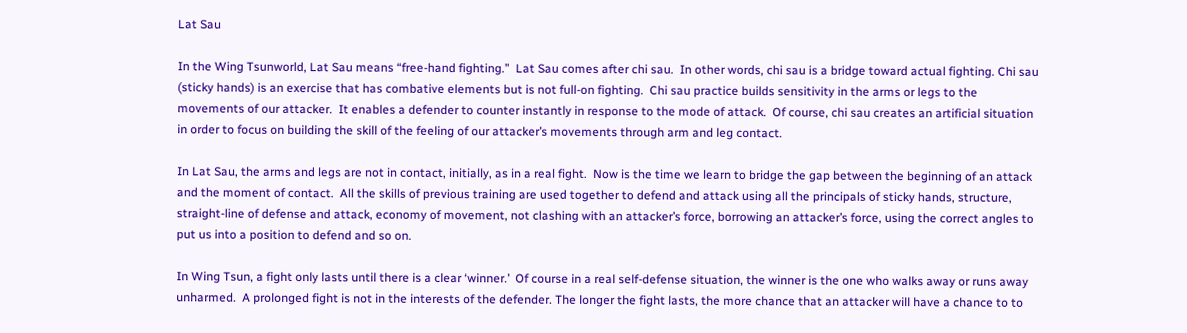Lat Sau

In the Wing Tsunworld, Lat Sau means “free-hand fighting.”  Lat Sau comes after chi sau.  In other words, chi sau is a bridge toward actual fighting. Chi sau (sticky hands) is an exercise that has combative elements but is not full-on fighting.  Chi sau practice builds sensitivity in the arms or legs to the movements of our attacker.  It enables a defender to counter instantly in response to the mode of attack.  Of course, chi sau creates an artificial situation in order to focus on building the skill of the feeling of our attacker’s movements through arm and leg contact.

In Lat Sau, the arms and legs are not in contact, initially, as in a real fight.  Now is the time we learn to bridge the gap between the beginning of an attack and the moment of contact.  All the skills of previous training are used together to defend and attack using all the principals of sticky hands, structure, straight-line of defense and attack, economy of movement, not clashing with an attacker’s force, borrowing an attacker’s force, using the correct angles to put us into a position to defend and so on.

In Wing Tsun, a fight only lasts until there is a clear ‘winner.’  Of course in a real self-defense situation, the winner is the one who walks away or runs away unharmed.  A prolonged fight is not in the interests of the defender. The longer the fight lasts, the more chance that an attacker will have a chance to to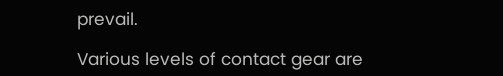prevail.

Various levels of contact gear are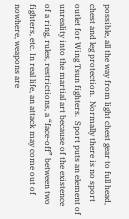possible, all the way from light chest gear to full head, chest and leg protection.  Normally there is no sport outlet for Wing Tsun fighters.  Sport puts an element of unreality into the martial art because of the existence of a ring, rules, restrictions, a “face-off” between two fighters, etc. In real life, an attack may come out of nowhere, weapons are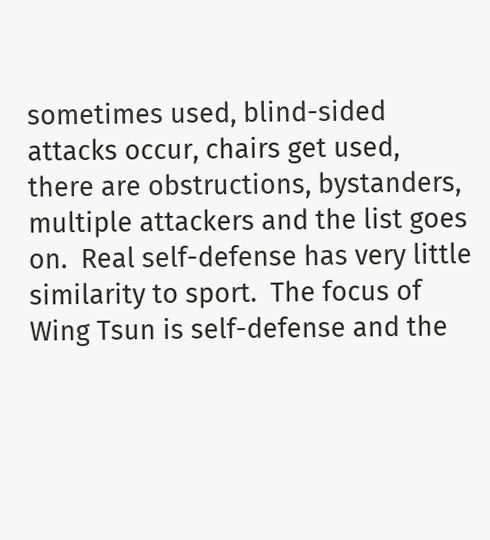sometimes used, blind-sided attacks occur, chairs get used, there are obstructions, bystanders, multiple attackers and the list goes on.  Real self-defense has very little similarity to sport.  The focus of Wing Tsun is self-defense and the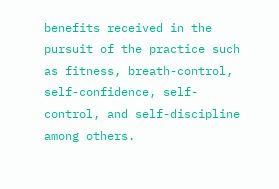benefits received in the pursuit of the practice such as fitness, breath-control, self-confidence, self-control, and self-discipline among others.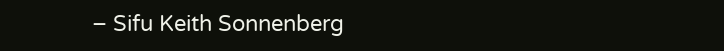– Sifu Keith Sonnenberg